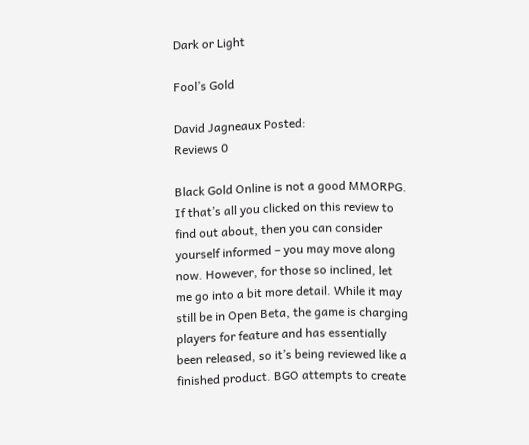Dark or Light

Fool’s Gold

David Jagneaux Posted:
Reviews 0

Black Gold Online is not a good MMORPG. If that’s all you clicked on this review to find out about, then you can consider yourself informed – you may move along now. However, for those so inclined, let me go into a bit more detail. While it may still be in Open Beta, the game is charging players for feature and has essentially been released, so it’s being reviewed like a finished product. BGO attempts to create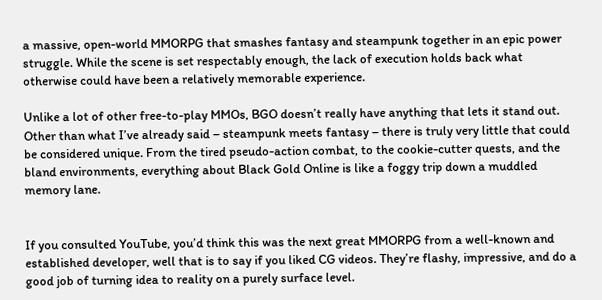a massive, open-world MMORPG that smashes fantasy and steampunk together in an epic power struggle. While the scene is set respectably enough, the lack of execution holds back what otherwise could have been a relatively memorable experience.

Unlike a lot of other free-to-play MMOs, BGO doesn’t really have anything that lets it stand out. Other than what I’ve already said – steampunk meets fantasy – there is truly very little that could be considered unique. From the tired pseudo-action combat, to the cookie-cutter quests, and the bland environments, everything about Black Gold Online is like a foggy trip down a muddled memory lane.


If you consulted YouTube, you’d think this was the next great MMORPG from a well-known and established developer, well that is to say if you liked CG videos. They’re flashy, impressive, and do a good job of turning idea to reality on a purely surface level.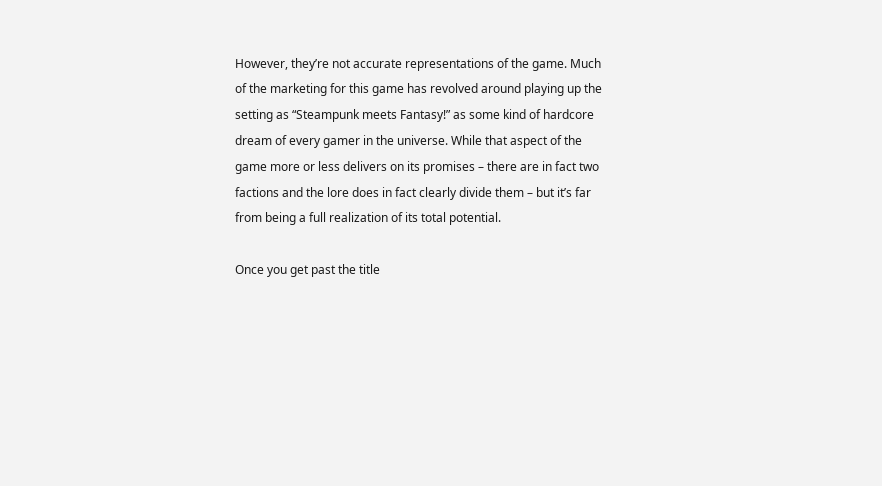However, they’re not accurate representations of the game. Much of the marketing for this game has revolved around playing up the setting as “Steampunk meets Fantasy!” as some kind of hardcore dream of every gamer in the universe. While that aspect of the game more or less delivers on its promises – there are in fact two factions and the lore does in fact clearly divide them – but it’s far from being a full realization of its total potential.

Once you get past the title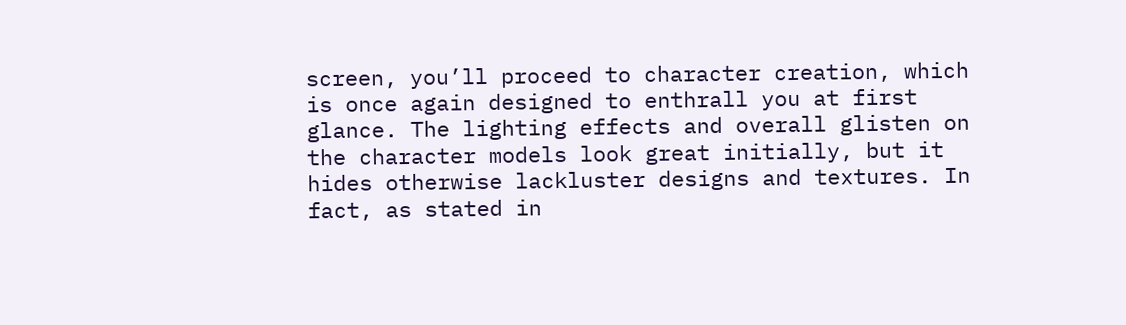screen, you’ll proceed to character creation, which is once again designed to enthrall you at first glance. The lighting effects and overall glisten on the character models look great initially, but it hides otherwise lackluster designs and textures. In fact, as stated in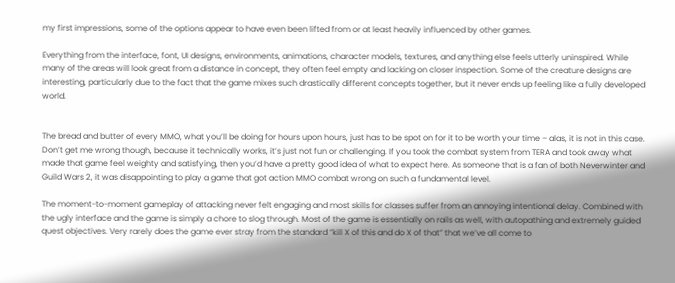my first impressions, some of the options appear to have even been lifted from or at least heavily influenced by other games.

Everything from the interface, font, UI designs, environments, animations, character models, textures, and anything else feels utterly uninspired. While many of the areas will look great from a distance in concept, they often feel empty and lacking on closer inspection. Some of the creature designs are interesting, particularly due to the fact that the game mixes such drastically different concepts together, but it never ends up feeling like a fully developed world.


The bread and butter of every MMO, what you’ll be doing for hours upon hours, just has to be spot on for it to be worth your time – alas, it is not in this case. Don’t get me wrong though, because it technically works, it’s just not fun or challenging. If you took the combat system from TERA and took away what made that game feel weighty and satisfying, then you’d have a pretty good idea of what to expect here. As someone that is a fan of both Neverwinter and Guild Wars 2, it was disappointing to play a game that got action MMO combat wrong on such a fundamental level.

The moment-to-moment gameplay of attacking never felt engaging and most skills for classes suffer from an annoying intentional delay. Combined with the ugly interface and the game is simply a chore to slog through. Most of the game is essentially on rails as well, with autopathing and extremely guided quest objectives. Very rarely does the game ever stray from the standard “kill X of this and do X of that” that we’ve all come to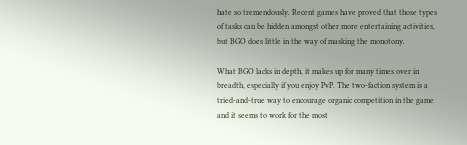hate so tremendously. Recent games have proved that those types of tasks can be hidden amongst other more entertaining activities, but BGO does little in the way of masking the monotony.

What BGO lacks in depth, it makes up for many times over in breadth, especially if you enjoy PvP. The two-faction system is a tried-and-true way to encourage organic competition in the game and it seems to work for the most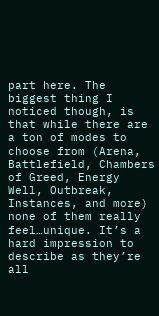part here. The biggest thing I noticed though, is that while there are a ton of modes to choose from (Arena, Battlefield, Chambers of Greed, Energy Well, Outbreak, Instances, and more) none of them really feel…unique. It’s a hard impression to describe as they’re all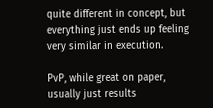quite different in concept, but everything just ends up feeling very similar in execution.

PvP, while great on paper, usually just results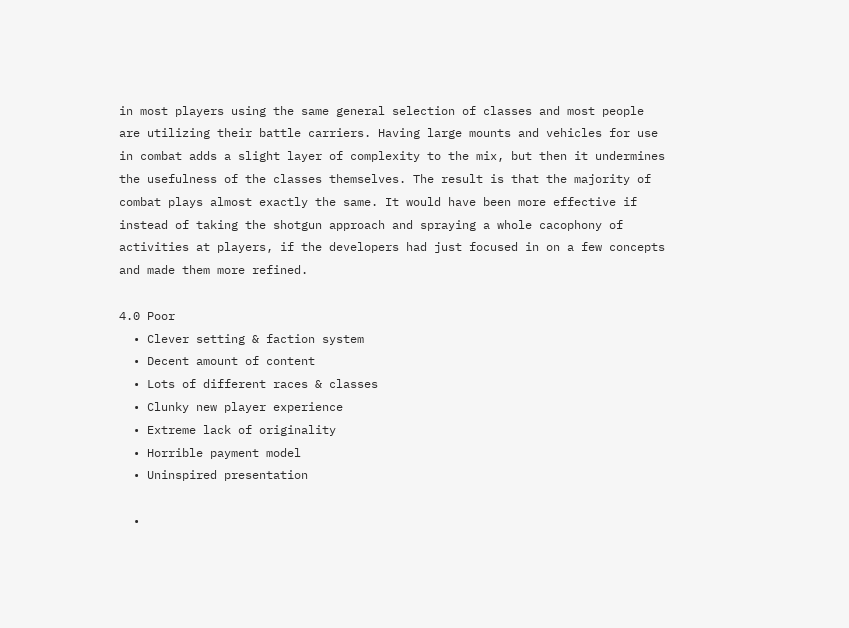in most players using the same general selection of classes and most people are utilizing their battle carriers. Having large mounts and vehicles for use in combat adds a slight layer of complexity to the mix, but then it undermines the usefulness of the classes themselves. The result is that the majority of combat plays almost exactly the same. It would have been more effective if instead of taking the shotgun approach and spraying a whole cacophony of activities at players, if the developers had just focused in on a few concepts and made them more refined.

4.0 Poor
  • Clever setting & faction system
  • Decent amount of content
  • Lots of different races & classes
  • Clunky new player experience
  • Extreme lack of originality
  • Horrible payment model
  • Uninspired presentation

  •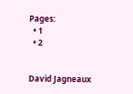Pages:
  • 1
  • 2


David Jagneaux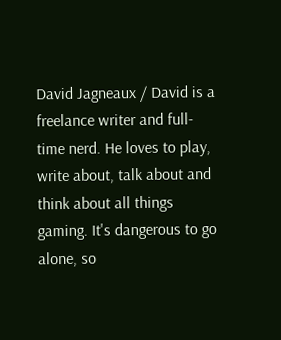David Jagneaux / David is a freelance writer and full-time nerd. He loves to play, write about, talk about and think about all things gaming. It's dangerous to go alone, so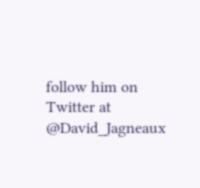follow him on Twitter at @David_Jagneaux